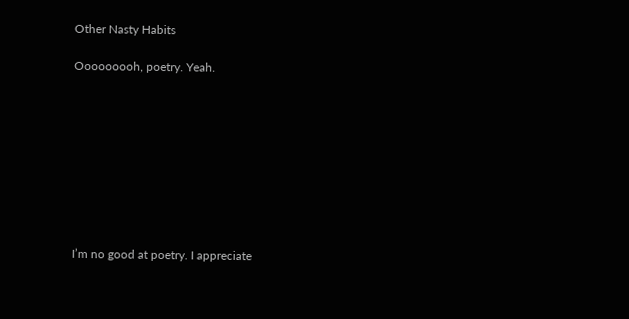Other Nasty Habits

Ooooooooh, poetry. Yeah.









I’m no good at poetry. I appreciate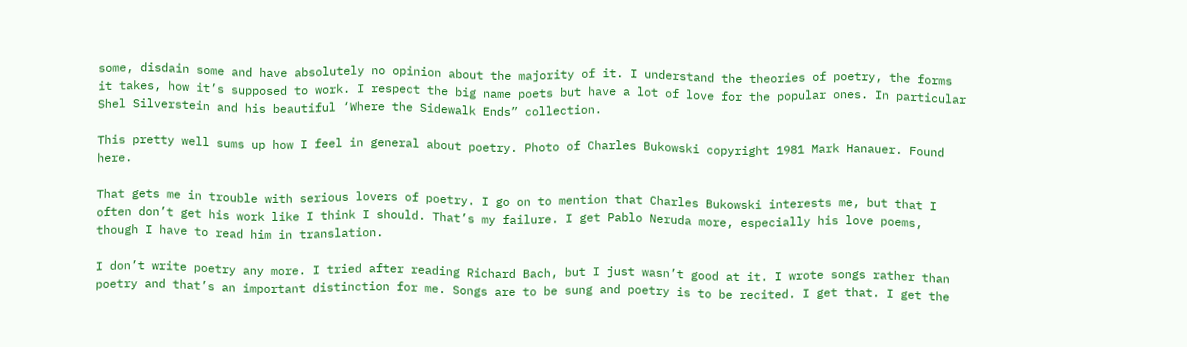some, disdain some and have absolutely no opinion about the majority of it. I understand the theories of poetry, the forms it takes, how it’s supposed to work. I respect the big name poets but have a lot of love for the popular ones. In particular Shel Silverstein and his beautiful ‘Where the Sidewalk Ends” collection.

This pretty well sums up how I feel in general about poetry. Photo of Charles Bukowski copyright 1981 Mark Hanauer. Found here.

That gets me in trouble with serious lovers of poetry. I go on to mention that Charles Bukowski interests me, but that I often don’t get his work like I think I should. That’s my failure. I get Pablo Neruda more, especially his love poems, though I have to read him in translation.

I don’t write poetry any more. I tried after reading Richard Bach, but I just wasn’t good at it. I wrote songs rather than poetry and that’s an important distinction for me. Songs are to be sung and poetry is to be recited. I get that. I get the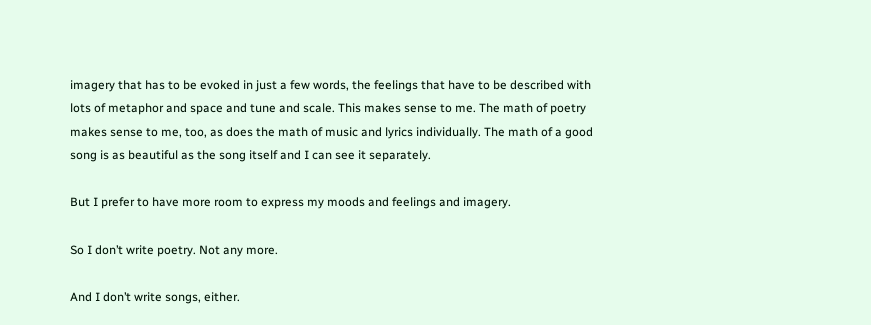imagery that has to be evoked in just a few words, the feelings that have to be described with lots of metaphor and space and tune and scale. This makes sense to me. The math of poetry makes sense to me, too, as does the math of music and lyrics individually. The math of a good song is as beautiful as the song itself and I can see it separately.

But I prefer to have more room to express my moods and feelings and imagery.

So I don’t write poetry. Not any more.

And I don’t write songs, either.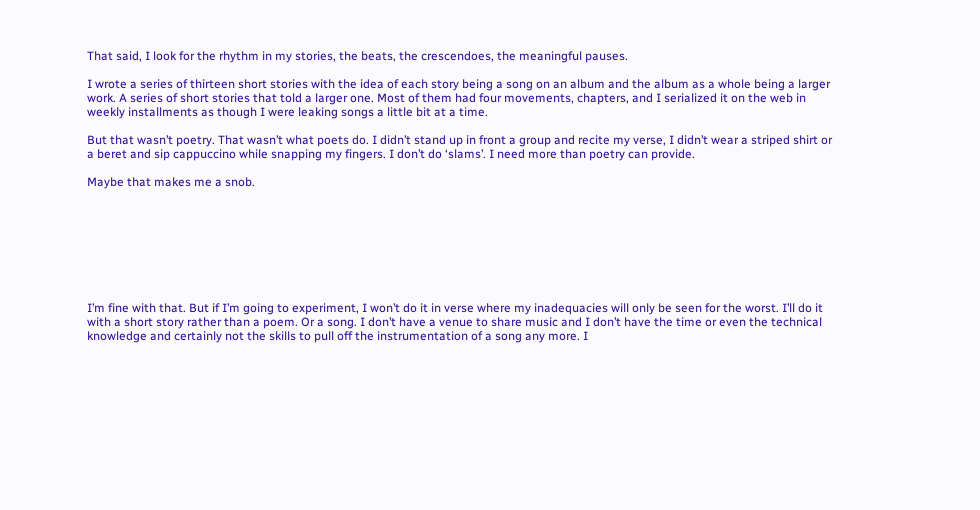That said, I look for the rhythm in my stories, the beats, the crescendoes, the meaningful pauses.

I wrote a series of thirteen short stories with the idea of each story being a song on an album and the album as a whole being a larger work. A series of short stories that told a larger one. Most of them had four movements, chapters, and I serialized it on the web in weekly installments as though I were leaking songs a little bit at a time.

But that wasn’t poetry. That wasn’t what poets do. I didn’t stand up in front a group and recite my verse, I didn’t wear a striped shirt or a beret and sip cappuccino while snapping my fingers. I don’t do ‘slams’. I need more than poetry can provide.

Maybe that makes me a snob.








I’m fine with that. But if I’m going to experiment, I won’t do it in verse where my inadequacies will only be seen for the worst. I’ll do it with a short story rather than a poem. Or a song. I don’t have a venue to share music and I don’t have the time or even the technical knowledge and certainly not the skills to pull off the instrumentation of a song any more. I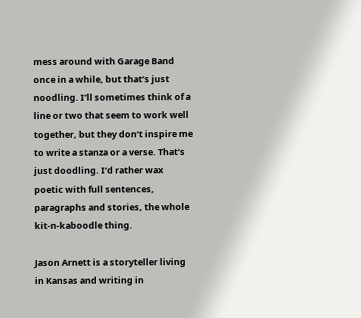mess around with Garage Band once in a while, but that’s just noodling. I’ll sometimes think of a line or two that seem to work well together, but they don’t inspire me to write a stanza or a verse. That’s just doodling. I’d rather wax poetic with full sentences, paragraphs and stories, the whole kit-n-kaboodle thing.

Jason Arnett is a storyteller living in Kansas and writing in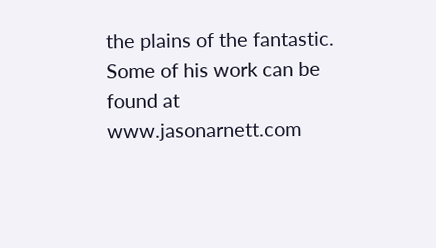the plains of the fantastic. Some of his work can be found at www.jasonarnett.com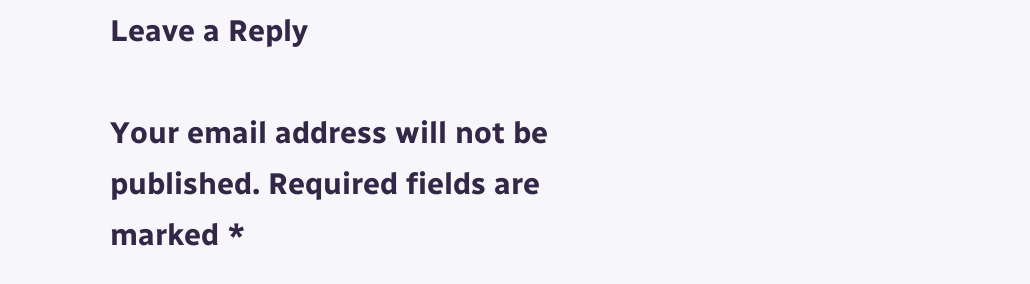Leave a Reply

Your email address will not be published. Required fields are marked *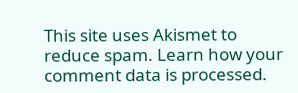This site uses Akismet to reduce spam. Learn how your comment data is processed.